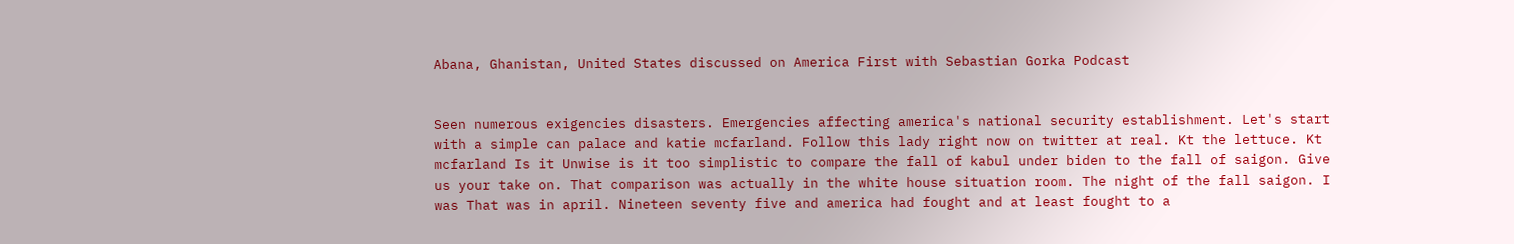Abana, Ghanistan, United States discussed on America First with Sebastian Gorka Podcast


Seen numerous exigencies disasters. Emergencies affecting america's national security establishment. Let's start with a simple can palace and katie mcfarland. Follow this lady right now on twitter at real. Kt the lettuce. Kt mcfarland Is it Unwise is it too simplistic to compare the fall of kabul under biden to the fall of saigon. Give us your take on. That comparison was actually in the white house situation room. The night of the fall saigon. I was That was in april. Nineteen seventy five and america had fought and at least fought to a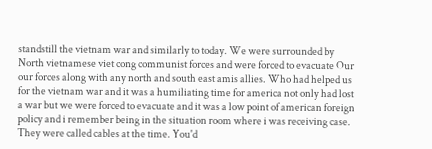standstill the vietnam war and similarly to today. We were surrounded by North vietnamese viet cong communist forces and were forced to evacuate Our our forces along with any north and south east amis allies. Who had helped us for the vietnam war and it was a humiliating time for america not only had lost a war but we were forced to evacuate and it was a low point of american foreign policy and i remember being in the situation room where i was receiving case. They were called cables at the time. You'd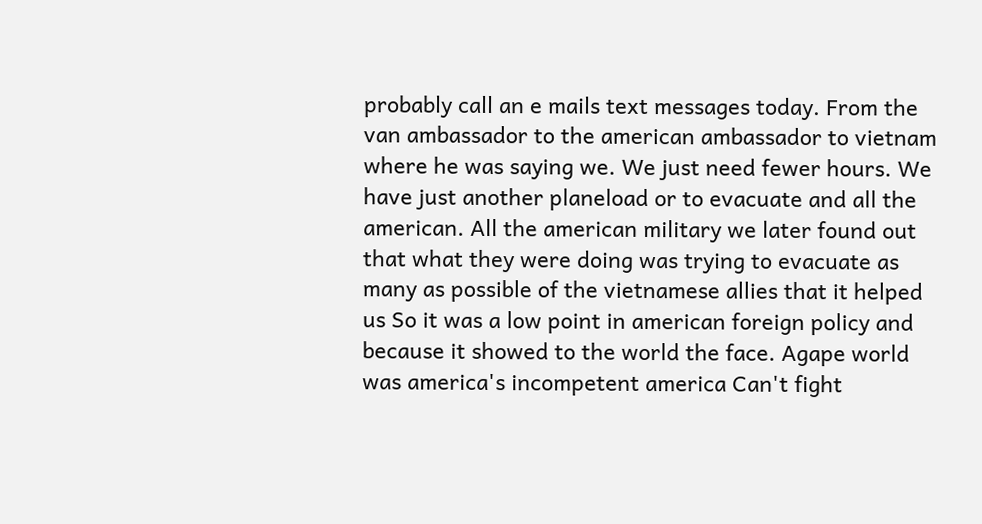probably call an e mails text messages today. From the van ambassador to the american ambassador to vietnam where he was saying we. We just need fewer hours. We have just another planeload or to evacuate and all the american. All the american military we later found out that what they were doing was trying to evacuate as many as possible of the vietnamese allies that it helped us So it was a low point in american foreign policy and because it showed to the world the face. Agape world was america's incompetent america Can't fight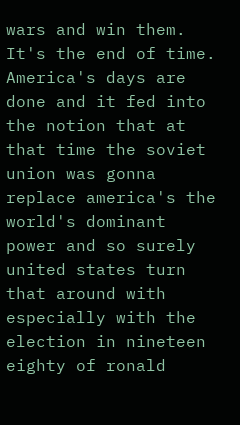wars and win them. It's the end of time. America's days are done and it fed into the notion that at that time the soviet union was gonna replace america's the world's dominant power and so surely united states turn that around with especially with the election in nineteen eighty of ronald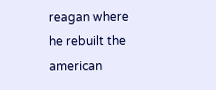reagan where he rebuilt the american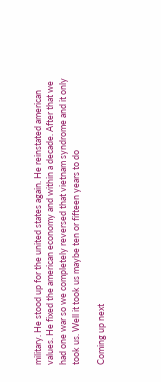military. He stood up for the united states again. He reinstated american values. He fixed the american economy and within a decade. After that we had one war so we completely reversed that vietnam syndrome and it only took us. Well it took us maybe ten or fifteen years to do

Coming up next